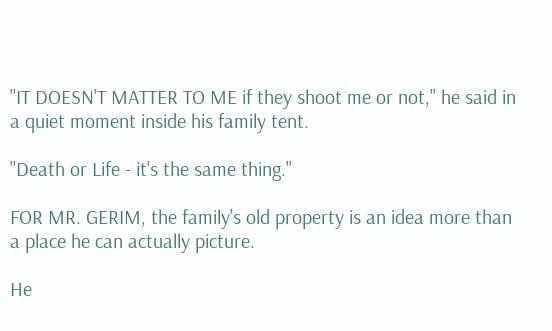''IT DOESN'T MATTER TO ME if they shoot me or not,'' he said in a quiet moment inside his family tent.

''Death or Life - it's the same thing.''

FOR MR. GERIM, the family's old property is an idea more than a place he can actually picture.

He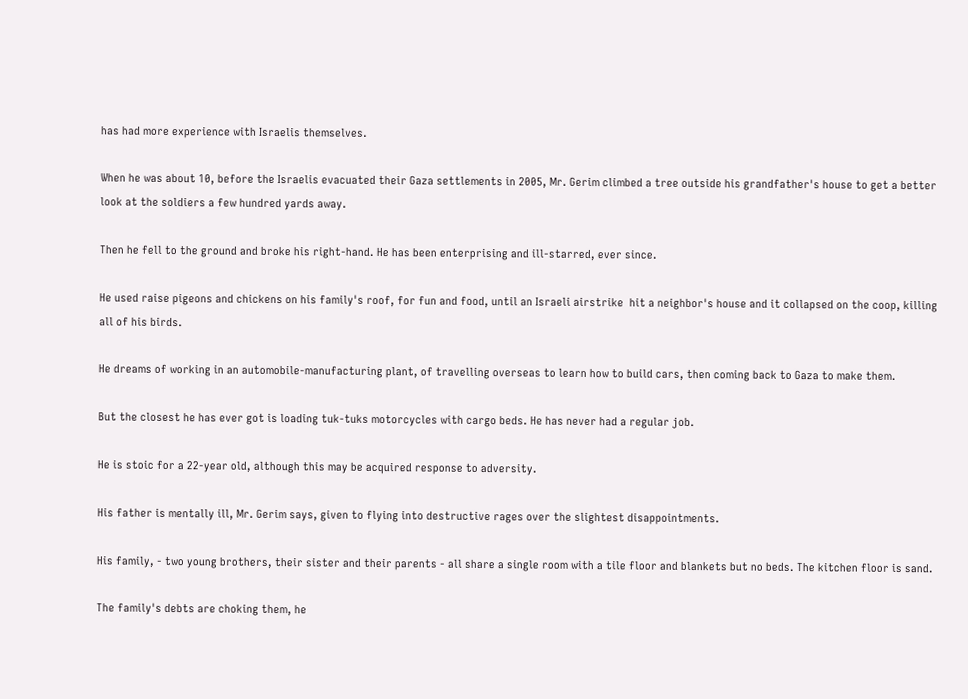has had more experience with Israelis themselves.

When he was about 10, before the Israelis evacuated their Gaza settlements in 2005, Mr. Gerim climbed a tree outside his grandfather's house to get a better look at the soldiers a few hundred yards away.

Then he fell to the ground and broke his right-hand. He has been enterprising and ill-starred, ever since.

He used raise pigeons and chickens on his family's roof, for fun and food, until an Israeli airstrike  hit a neighbor's house and it collapsed on the coop, killing all of his birds.

He dreams of working in an automobile-manufacturing plant, of travelling overseas to learn how to build cars, then coming back to Gaza to make them.

But the closest he has ever got is loading tuk-tuks motorcycles with cargo beds. He has never had a regular job.

He is stoic for a 22-year old, although this may be acquired response to adversity.

His father is mentally ill, Mr. Gerim says, given to flying into destructive rages over the slightest disappointments.

His family, - two young brothers, their sister and their parents - all share a single room with a tile floor and blankets but no beds. The kitchen floor is sand.

The family's debts are choking them, he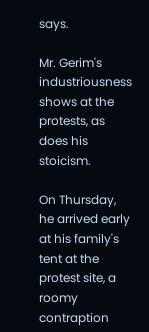says.

Mr. Gerim's industriousness shows at the protests, as does his stoicism.

On Thursday, he arrived early at his family's tent at the protest site, a roomy contraption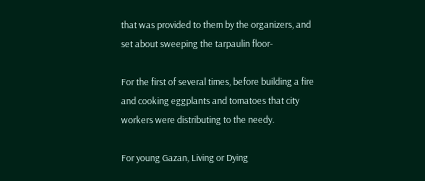that was provided to them by the organizers, and set about sweeping the tarpaulin floor-

For the first of several times, before building a fire and cooking eggplants and tomatoes that city workers were distributing to the needy.

For young Gazan, Living or Dying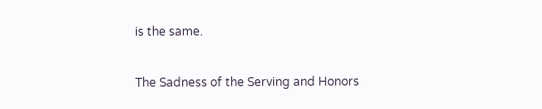is the same.

The Sadness of the Serving and Honors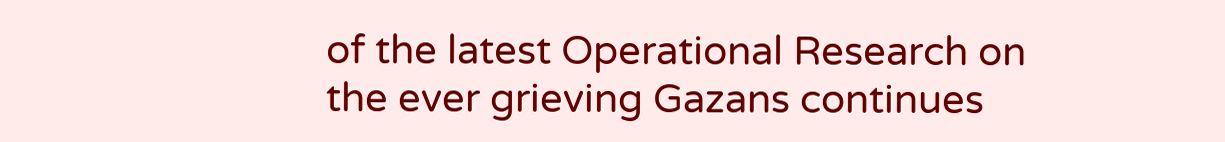of the latest Operational Research on the ever grieving Gazans continues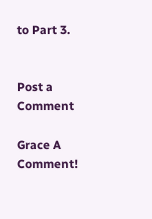to Part 3.


Post a Comment

Grace A Comment!